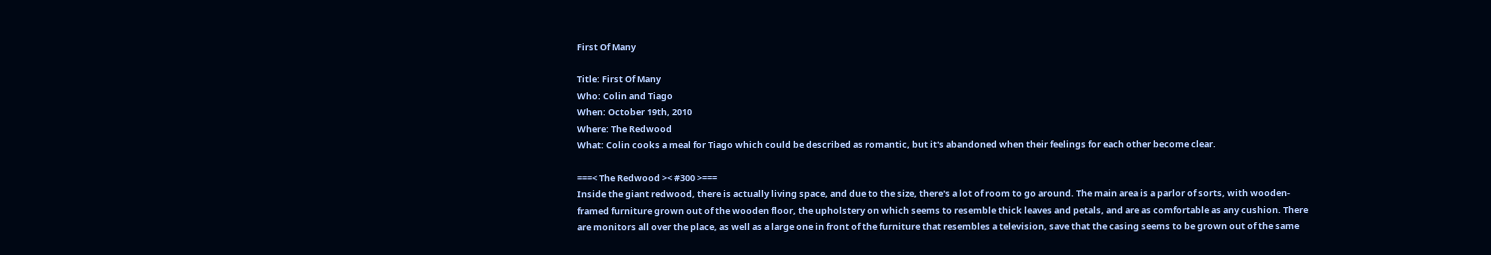First Of Many

Title: First Of Many
Who: Colin and Tiago
When: October 19th, 2010
Where: The Redwood
What: Colin cooks a meal for Tiago which could be described as romantic, but it's abandoned when their feelings for each other become clear.

===< The Redwood >< #300 >===
Inside the giant redwood, there is actually living space, and due to the size, there's a lot of room to go around. The main area is a parlor of sorts, with wooden-framed furniture grown out of the wooden floor, the upholstery on which seems to resemble thick leaves and petals, and are as comfortable as any cushion. There are monitors all over the place, as well as a large one in front of the furniture that resembles a television, save that the casing seems to be grown out of the same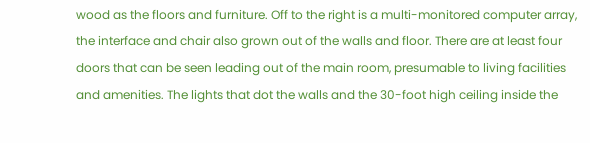wood as the floors and furniture. Off to the right is a multi-monitored computer array, the interface and chair also grown out of the walls and floor. There are at least four doors that can be seen leading out of the main room, presumable to living facilities and amenities. The lights that dot the walls and the 30-foot high ceiling inside the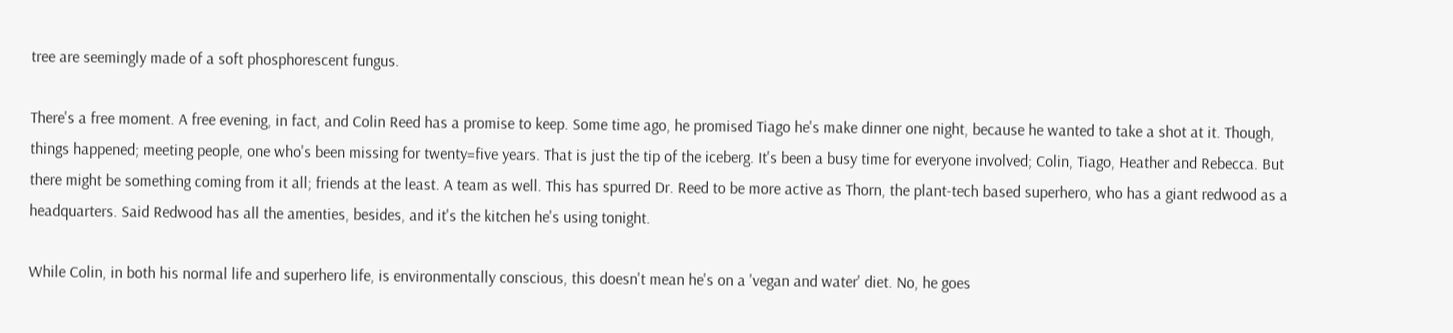tree are seemingly made of a soft phosphorescent fungus.

There's a free moment. A free evening, in fact, and Colin Reed has a promise to keep. Some time ago, he promised Tiago he's make dinner one night, because he wanted to take a shot at it. Though, things happened; meeting people, one who's been missing for twenty=five years. That is just the tip of the iceberg. It's been a busy time for everyone involved; Colin, Tiago, Heather and Rebecca. But there might be something coming from it all; friends at the least. A team as well. This has spurred Dr. Reed to be more active as Thorn, the plant-tech based superhero, who has a giant redwood as a headquarters. Said Redwood has all the amenties, besides, and it's the kitchen he's using tonight.

While Colin, in both his normal life and superhero life, is environmentally conscious, this doesn't mean he's on a 'vegan and water' diet. No, he goes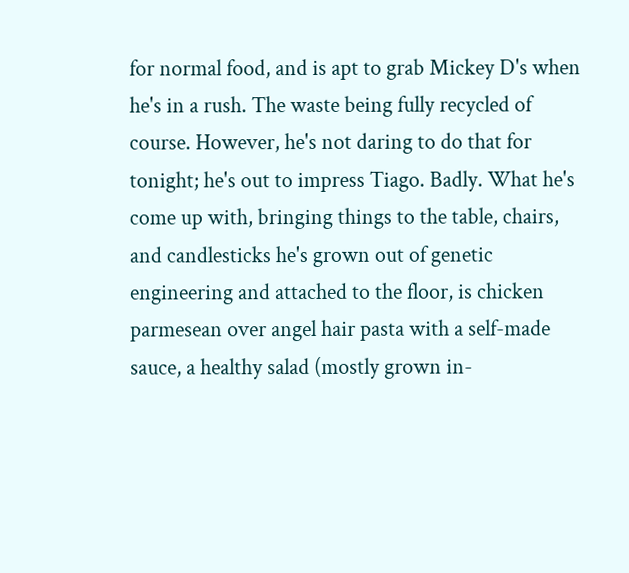for normal food, and is apt to grab Mickey D's when he's in a rush. The waste being fully recycled of course. However, he's not daring to do that for tonight; he's out to impress Tiago. Badly. What he's come up with, bringing things to the table, chairs, and candlesticks he's grown out of genetic engineering and attached to the floor, is chicken parmesean over angel hair pasta with a self-made sauce, a healthy salad (mostly grown in-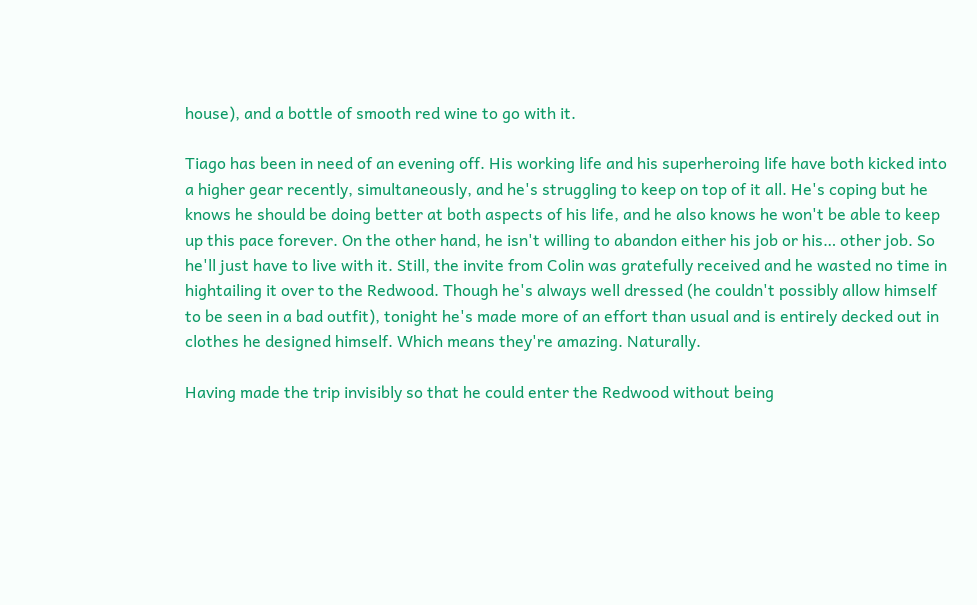house), and a bottle of smooth red wine to go with it.

Tiago has been in need of an evening off. His working life and his superheroing life have both kicked into a higher gear recently, simultaneously, and he's struggling to keep on top of it all. He's coping but he knows he should be doing better at both aspects of his life, and he also knows he won't be able to keep up this pace forever. On the other hand, he isn't willing to abandon either his job or his… other job. So he'll just have to live with it. Still, the invite from Colin was gratefully received and he wasted no time in hightailing it over to the Redwood. Though he's always well dressed (he couldn't possibly allow himself to be seen in a bad outfit), tonight he's made more of an effort than usual and is entirely decked out in clothes he designed himself. Which means they're amazing. Naturally.

Having made the trip invisibly so that he could enter the Redwood without being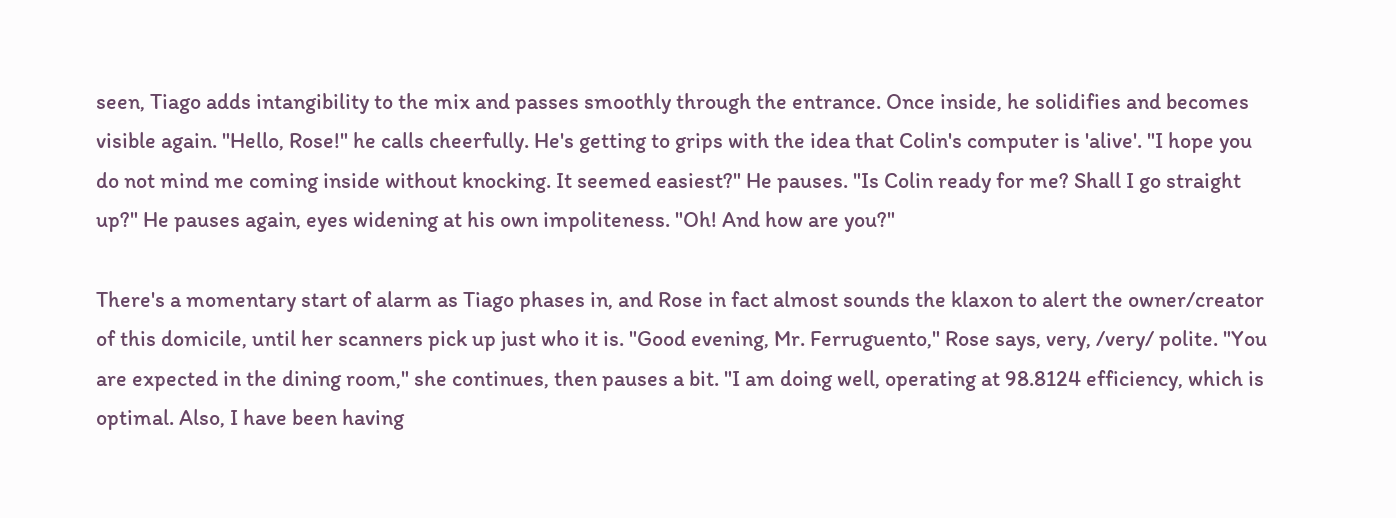seen, Tiago adds intangibility to the mix and passes smoothly through the entrance. Once inside, he solidifies and becomes visible again. "Hello, Rose!" he calls cheerfully. He's getting to grips with the idea that Colin's computer is 'alive'. "I hope you do not mind me coming inside without knocking. It seemed easiest?" He pauses. "Is Colin ready for me? Shall I go straight up?" He pauses again, eyes widening at his own impoliteness. "Oh! And how are you?"

There's a momentary start of alarm as Tiago phases in, and Rose in fact almost sounds the klaxon to alert the owner/creator of this domicile, until her scanners pick up just who it is. "Good evening, Mr. Ferruguento," Rose says, very, /very/ polite. "You are expected in the dining room," she continues, then pauses a bit. "I am doing well, operating at 98.8124 efficiency, which is optimal. Also, I have been having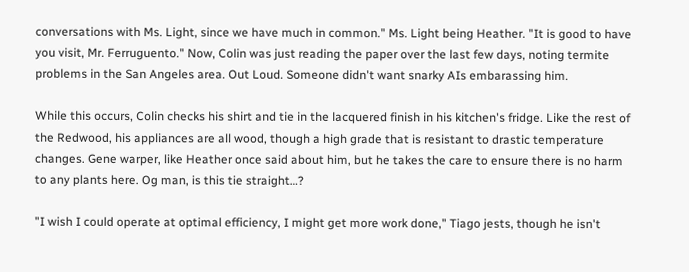conversations with Ms. Light, since we have much in common." Ms. Light being Heather. "It is good to have you visit, Mr. Ferruguento." Now, Colin was just reading the paper over the last few days, noting termite problems in the San Angeles area. Out Loud. Someone didn't want snarky AIs embarassing him.

While this occurs, Colin checks his shirt and tie in the lacquered finish in his kitchen's fridge. Like the rest of the Redwood, his appliances are all wood, though a high grade that is resistant to drastic temperature changes. Gene warper, like Heather once said about him, but he takes the care to ensure there is no harm to any plants here. Og man, is this tie straight…?

"I wish I could operate at optimal efficiency, I might get more work done," Tiago jests, though he isn't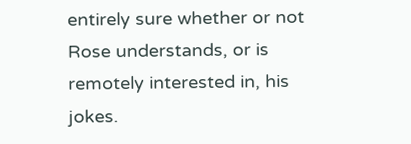entirely sure whether or not Rose understands, or is remotely interested in, his jokes.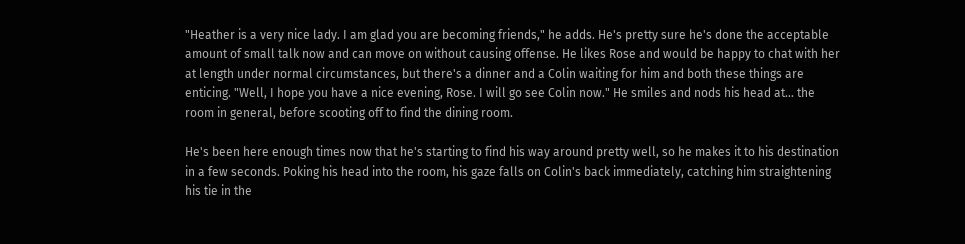"Heather is a very nice lady. I am glad you are becoming friends," he adds. He's pretty sure he's done the acceptable amount of small talk now and can move on without causing offense. He likes Rose and would be happy to chat with her at length under normal circumstances, but there's a dinner and a Colin waiting for him and both these things are enticing. "Well, I hope you have a nice evening, Rose. I will go see Colin now." He smiles and nods his head at… the room in general, before scooting off to find the dining room.

He's been here enough times now that he's starting to find his way around pretty well, so he makes it to his destination in a few seconds. Poking his head into the room, his gaze falls on Colin's back immediately, catching him straightening his tie in the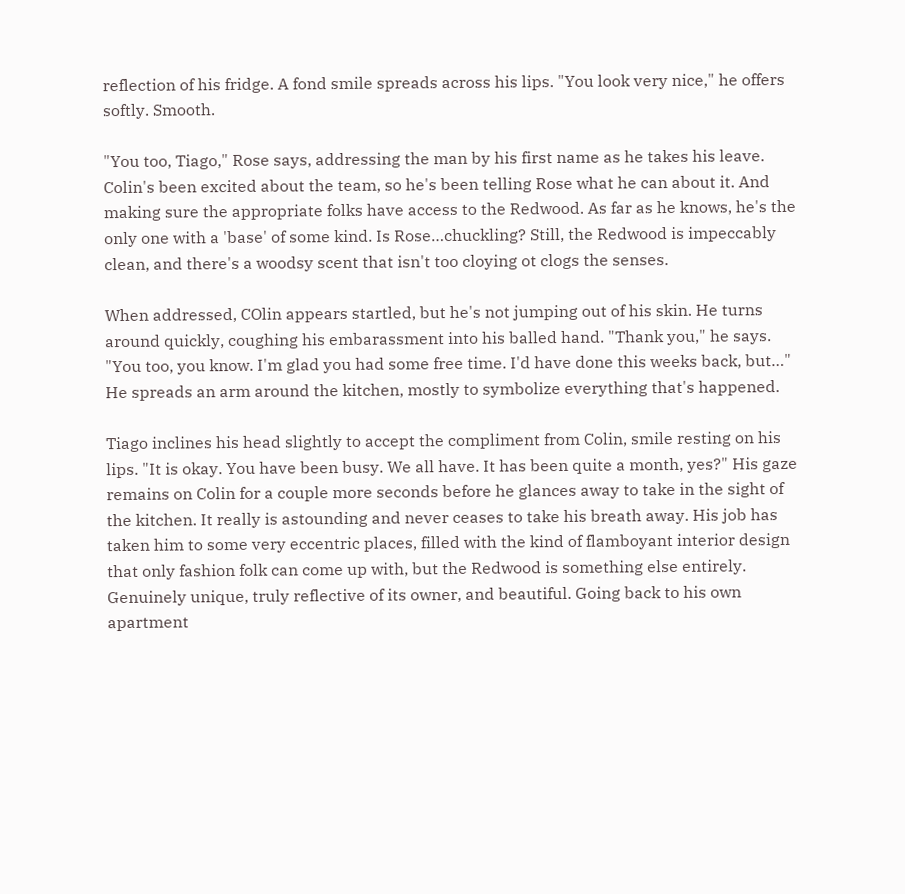reflection of his fridge. A fond smile spreads across his lips. "You look very nice," he offers softly. Smooth.

"You too, Tiago," Rose says, addressing the man by his first name as he takes his leave. Colin's been excited about the team, so he's been telling Rose what he can about it. And making sure the appropriate folks have access to the Redwood. As far as he knows, he's the only one with a 'base' of some kind. Is Rose…chuckling? Still, the Redwood is impeccably clean, and there's a woodsy scent that isn't too cloying ot clogs the senses.

When addressed, COlin appears startled, but he's not jumping out of his skin. He turns around quickly, coughing his embarassment into his balled hand. "Thank you," he says. "You too, you know. I'm glad you had some free time. I'd have done this weeks back, but…" He spreads an arm around the kitchen, mostly to symbolize everything that's happened.

Tiago inclines his head slightly to accept the compliment from Colin, smile resting on his lips. "It is okay. You have been busy. We all have. It has been quite a month, yes?" His gaze remains on Colin for a couple more seconds before he glances away to take in the sight of the kitchen. It really is astounding and never ceases to take his breath away. His job has taken him to some very eccentric places, filled with the kind of flamboyant interior design that only fashion folk can come up with, but the Redwood is something else entirely. Genuinely unique, truly reflective of its owner, and beautiful. Going back to his own apartment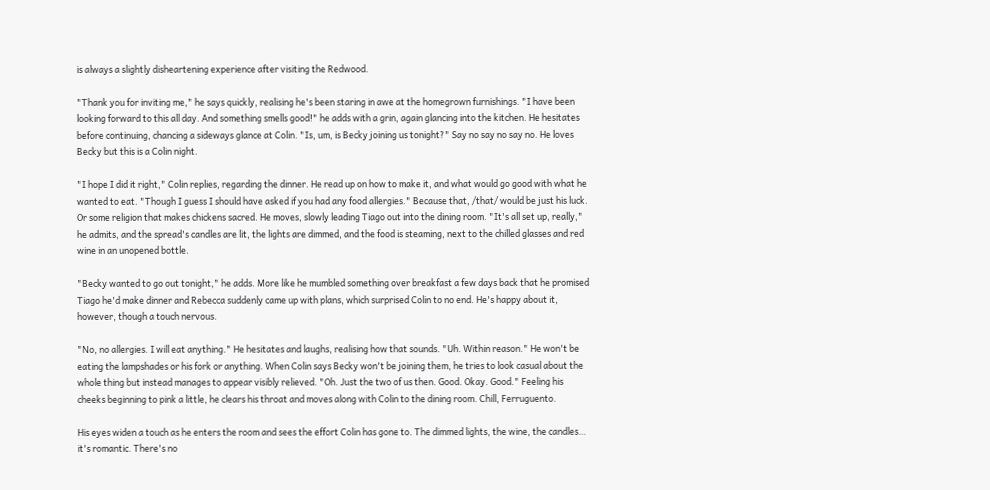is always a slightly disheartening experience after visiting the Redwood.

"Thank you for inviting me," he says quickly, realising he's been staring in awe at the homegrown furnishings. "I have been looking forward to this all day. And something smells good!" he adds with a grin, again glancing into the kitchen. He hesitates before continuing, chancing a sideways glance at Colin. "Is, um, is Becky joining us tonight?" Say no say no say no. He loves Becky but this is a Colin night.

"I hope I did it right," Colin replies, regarding the dinner. He read up on how to make it, and what would go good with what he wanted to eat. "Though I guess I should have asked if you had any food allergies." Because that, /that/ would be just his luck. Or some religion that makes chickens sacred. He moves, slowly leading Tiago out into the dining room. "It's all set up, really," he admits, and the spread's candles are lit, the lights are dimmed, and the food is steaming, next to the chilled glasses and red wine in an unopened bottle.

"Becky wanted to go out tonight," he adds. More like he mumbled something over breakfast a few days back that he promised Tiago he'd make dinner and Rebecca suddenly came up with plans, which surprised Colin to no end. He's happy about it, however, though a touch nervous.

"No, no allergies. I will eat anything." He hesitates and laughs, realising how that sounds. "Uh. Within reason." He won't be eating the lampshades or his fork or anything. When Colin says Becky won't be joining them, he tries to look casual about the whole thing but instead manages to appear visibly relieved. "Oh. Just the two of us then. Good. Okay. Good." Feeling his cheeks beginning to pink a little, he clears his throat and moves along with Colin to the dining room. Chill, Ferruguento.

His eyes widen a touch as he enters the room and sees the effort Colin has gone to. The dimmed lights, the wine, the candles… it's romantic. There's no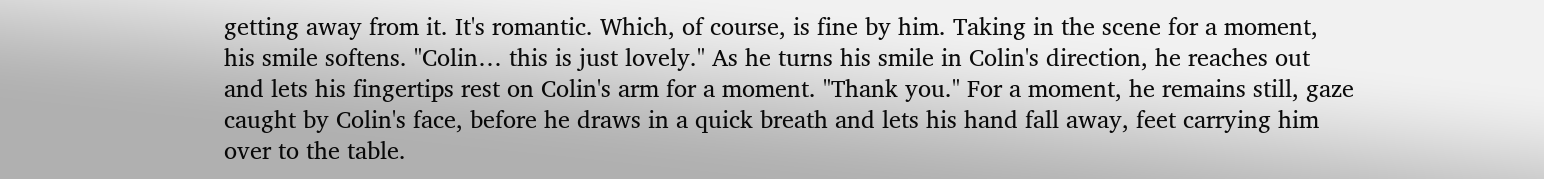getting away from it. It's romantic. Which, of course, is fine by him. Taking in the scene for a moment, his smile softens. "Colin… this is just lovely." As he turns his smile in Colin's direction, he reaches out and lets his fingertips rest on Colin's arm for a moment. "Thank you." For a moment, he remains still, gaze caught by Colin's face, before he draws in a quick breath and lets his hand fall away, feet carrying him over to the table.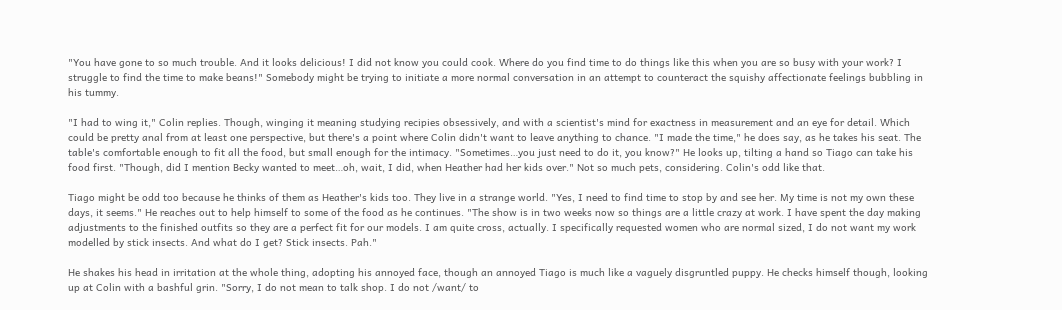"You have gone to so much trouble. And it looks delicious! I did not know you could cook. Where do you find time to do things like this when you are so busy with your work? I struggle to find the time to make beans!" Somebody might be trying to initiate a more normal conversation in an attempt to counteract the squishy affectionate feelings bubbling in his tummy.

"I had to wing it," Colin replies. Though, winging it meaning studying recipies obsessively, and with a scientist's mind for exactness in measurement and an eye for detail. Which could be pretty anal from at least one perspective, but there's a point where Colin didn't want to leave anything to chance. "I made the time," he does say, as he takes his seat. The table's comfortable enough to fit all the food, but small enough for the intimacy. "Sometimes…you just need to do it, you know?" He looks up, tilting a hand so Tiago can take his food first. "Though, did I mention Becky wanted to meet…oh, wait, I did, when Heather had her kids over." Not so much pets, considering. Colin's odd like that.

Tiago might be odd too because he thinks of them as Heather's kids too. They live in a strange world. "Yes, I need to find time to stop by and see her. My time is not my own these days, it seems." He reaches out to help himself to some of the food as he continues. "The show is in two weeks now so things are a little crazy at work. I have spent the day making adjustments to the finished outfits so they are a perfect fit for our models. I am quite cross, actually. I specifically requested women who are normal sized, I do not want my work modelled by stick insects. And what do I get? Stick insects. Pah."

He shakes his head in irritation at the whole thing, adopting his annoyed face, though an annoyed Tiago is much like a vaguely disgruntled puppy. He checks himself though, looking up at Colin with a bashful grin. "Sorry, I do not mean to talk shop. I do not /want/ to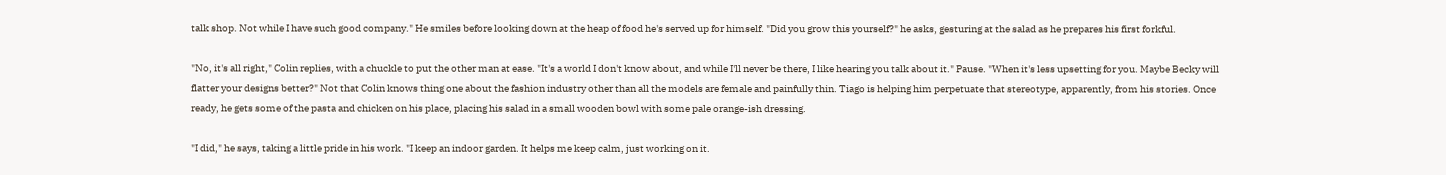talk shop. Not while I have such good company." He smiles before looking down at the heap of food he's served up for himself. "Did you grow this yourself?" he asks, gesturing at the salad as he prepares his first forkful.

"No, it's all right," Colin replies, with a chuckle to put the other man at ease. "It's a world I don't know about, and while I'll never be there, I like hearing you talk about it." Pause. "When it's less upsetting for you. Maybe Becky will flatter your designs better?" Not that Colin knows thing one about the fashion industry other than all the models are female and painfully thin. Tiago is helping him perpetuate that stereotype, apparently, from his stories. Once ready, he gets some of the pasta and chicken on his place, placing his salad in a small wooden bowl with some pale orange-ish dressing.

"I did," he says, taking a little pride in his work. "I keep an indoor garden. It helps me keep calm, just working on it.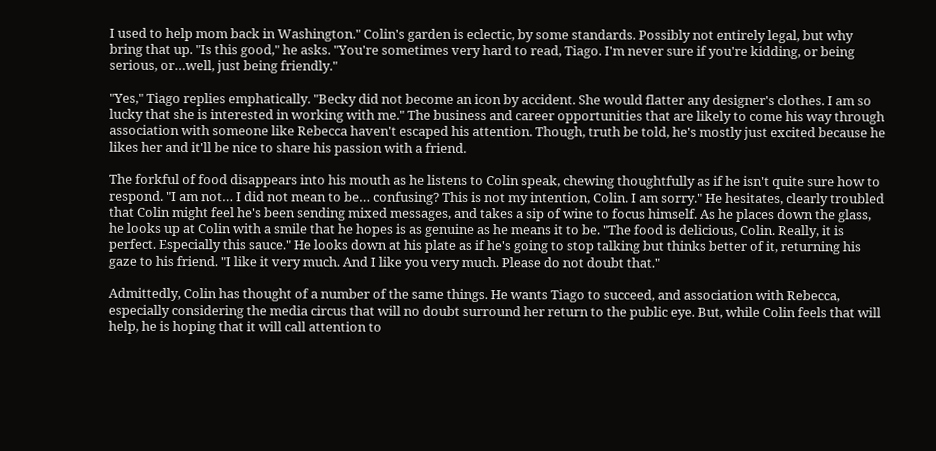I used to help mom back in Washington." Colin's garden is eclectic, by some standards. Possibly not entirely legal, but why bring that up. "Is this good," he asks. "You're sometimes very hard to read, Tiago. I'm never sure if you're kidding, or being serious, or…well, just being friendly."

"Yes," Tiago replies emphatically. "Becky did not become an icon by accident. She would flatter any designer's clothes. I am so lucky that she is interested in working with me." The business and career opportunities that are likely to come his way through association with someone like Rebecca haven't escaped his attention. Though, truth be told, he's mostly just excited because he likes her and it'll be nice to share his passion with a friend.

The forkful of food disappears into his mouth as he listens to Colin speak, chewing thoughtfully as if he isn't quite sure how to respond. "I am not… I did not mean to be… confusing? This is not my intention, Colin. I am sorry." He hesitates, clearly troubled that Colin might feel he's been sending mixed messages, and takes a sip of wine to focus himself. As he places down the glass, he looks up at Colin with a smile that he hopes is as genuine as he means it to be. "The food is delicious, Colin. Really, it is perfect. Especially this sauce." He looks down at his plate as if he's going to stop talking but thinks better of it, returning his gaze to his friend. "I like it very much. And I like you very much. Please do not doubt that."

Admittedly, Colin has thought of a number of the same things. He wants Tiago to succeed, and association with Rebecca, especially considering the media circus that will no doubt surround her return to the public eye. But, while Colin feels that will help, he is hoping that it will call attention to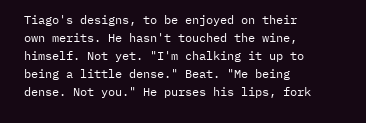Tiago's designs, to be enjoyed on their own merits. He hasn't touched the wine, himself. Not yet. "I'm chalking it up to being a little dense." Beat. "Me being dense. Not you." He purses his lips, fork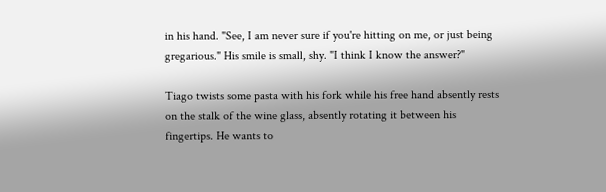in his hand. "See, I am never sure if you're hitting on me, or just being gregarious." His smile is small, shy. "I think I know the answer?"

Tiago twists some pasta with his fork while his free hand absently rests on the stalk of the wine glass, absently rotating it between his fingertips. He wants to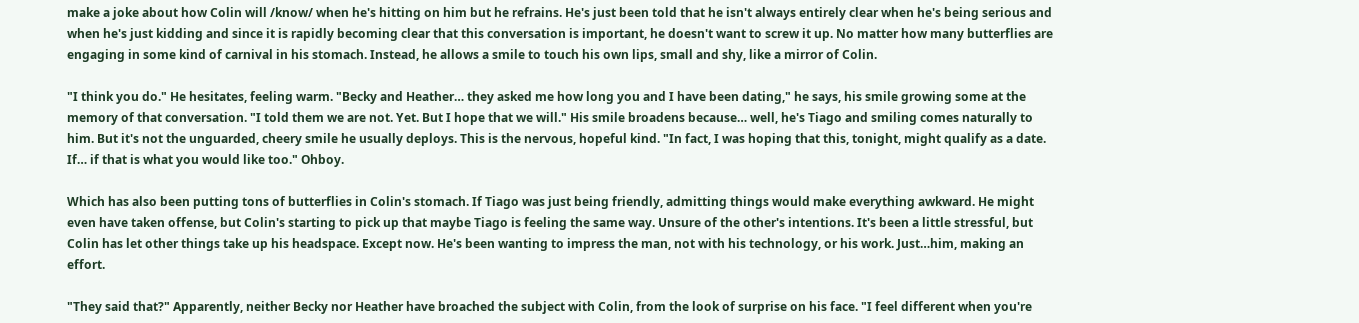make a joke about how Colin will /know/ when he's hitting on him but he refrains. He's just been told that he isn't always entirely clear when he's being serious and when he's just kidding and since it is rapidly becoming clear that this conversation is important, he doesn't want to screw it up. No matter how many butterflies are engaging in some kind of carnival in his stomach. Instead, he allows a smile to touch his own lips, small and shy, like a mirror of Colin.

"I think you do." He hesitates, feeling warm. "Becky and Heather… they asked me how long you and I have been dating," he says, his smile growing some at the memory of that conversation. "I told them we are not. Yet. But I hope that we will." His smile broadens because… well, he's Tiago and smiling comes naturally to him. But it's not the unguarded, cheery smile he usually deploys. This is the nervous, hopeful kind. "In fact, I was hoping that this, tonight, might qualify as a date. If… if that is what you would like too." Ohboy.

Which has also been putting tons of butterflies in Colin's stomach. If Tiago was just being friendly, admitting things would make everything awkward. He might even have taken offense, but Colin's starting to pick up that maybe Tiago is feeling the same way. Unsure of the other's intentions. It's been a little stressful, but Colin has let other things take up his headspace. Except now. He's been wanting to impress the man, not with his technology, or his work. Just…him, making an effort.

"They said that?" Apparently, neither Becky nor Heather have broached the subject with Colin, from the look of surprise on his face. "I feel different when you're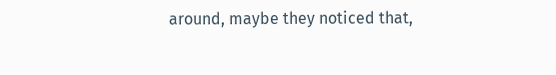around, maybe they noticed that,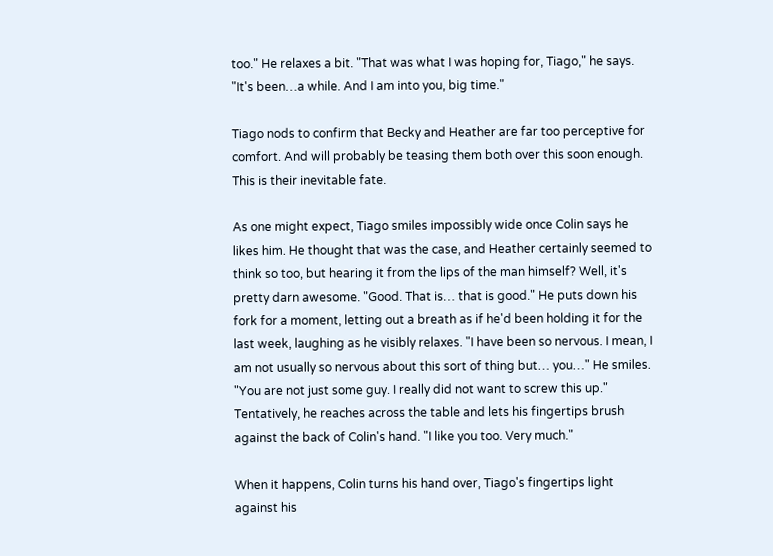too." He relaxes a bit. "That was what I was hoping for, Tiago," he says. "It's been…a while. And I am into you, big time."

Tiago nods to confirm that Becky and Heather are far too perceptive for comfort. And will probably be teasing them both over this soon enough. This is their inevitable fate.

As one might expect, Tiago smiles impossibly wide once Colin says he likes him. He thought that was the case, and Heather certainly seemed to think so too, but hearing it from the lips of the man himself? Well, it's pretty darn awesome. "Good. That is… that is good." He puts down his fork for a moment, letting out a breath as if he'd been holding it for the last week, laughing as he visibly relaxes. "I have been so nervous. I mean, I am not usually so nervous about this sort of thing but… you…" He smiles. "You are not just some guy. I really did not want to screw this up." Tentatively, he reaches across the table and lets his fingertips brush against the back of Colin's hand. "I like you too. Very much."

When it happens, Colin turns his hand over, Tiago's fingertips light against his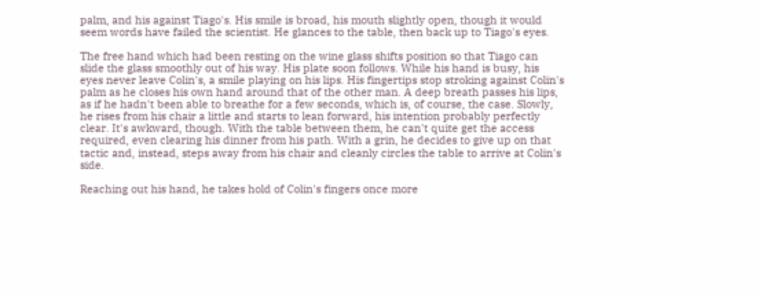palm, and his against Tiago's. His smile is broad, his mouth slightly open, though it would seem words have failed the scientist. He glances to the table, then back up to Tiago's eyes.

The free hand which had been resting on the wine glass shifts position so that Tiago can slide the glass smoothly out of his way. His plate soon follows. While his hand is busy, his eyes never leave Colin's, a smile playing on his lips. His fingertips stop stroking against Colin's palm as he closes his own hand around that of the other man. A deep breath passes his lips, as if he hadn't been able to breathe for a few seconds, which is, of course, the case. Slowly, he rises from his chair a little and starts to lean forward, his intention probably perfectly clear. It's awkward, though. With the table between them, he can't quite get the access required, even clearing his dinner from his path. With a grin, he decides to give up on that tactic and, instead, steps away from his chair and cleanly circles the table to arrive at Colin's side.

Reaching out his hand, he takes hold of Colin's fingers once more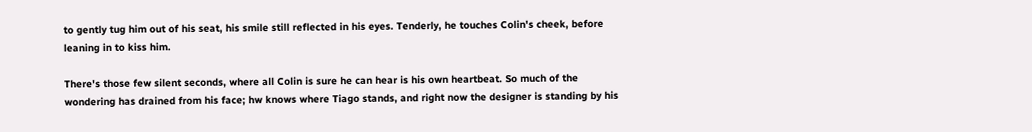to gently tug him out of his seat, his smile still reflected in his eyes. Tenderly, he touches Colin's cheek, before leaning in to kiss him.

There's those few silent seconds, where all Colin is sure he can hear is his own heartbeat. So much of the wondering has drained from his face; hw knows where Tiago stands, and right now the designer is standing by his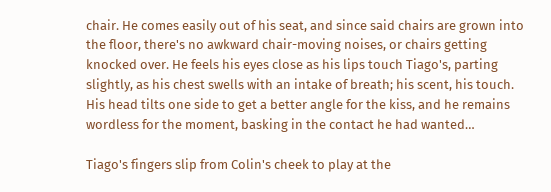chair. He comes easily out of his seat, and since said chairs are grown into the floor, there's no awkward chair-moving noises, or chairs getting knocked over. He feels his eyes close as his lips touch Tiago's, parting slightly, as his chest swells with an intake of breath; his scent, his touch. His head tilts one side to get a better angle for the kiss, and he remains wordless for the moment, basking in the contact he had wanted…

Tiago's fingers slip from Colin's cheek to play at the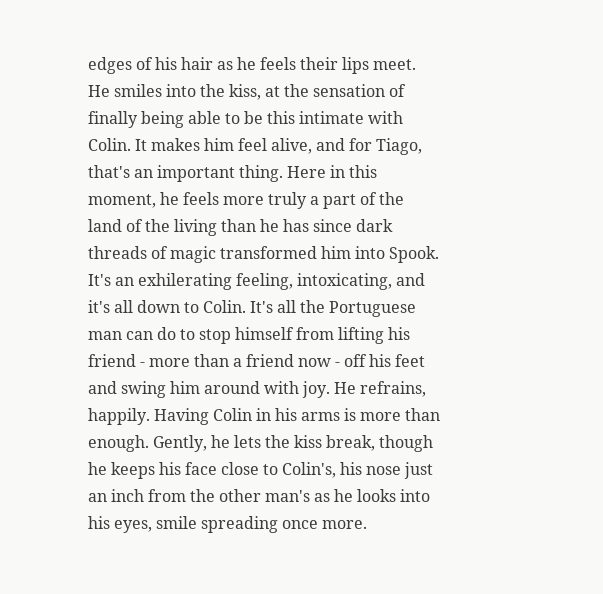edges of his hair as he feels their lips meet. He smiles into the kiss, at the sensation of finally being able to be this intimate with Colin. It makes him feel alive, and for Tiago, that's an important thing. Here in this moment, he feels more truly a part of the land of the living than he has since dark threads of magic transformed him into Spook. It's an exhilerating feeling, intoxicating, and it's all down to Colin. It's all the Portuguese man can do to stop himself from lifting his friend - more than a friend now - off his feet and swing him around with joy. He refrains, happily. Having Colin in his arms is more than enough. Gently, he lets the kiss break, though he keeps his face close to Colin's, his nose just an inch from the other man's as he looks into his eyes, smile spreading once more.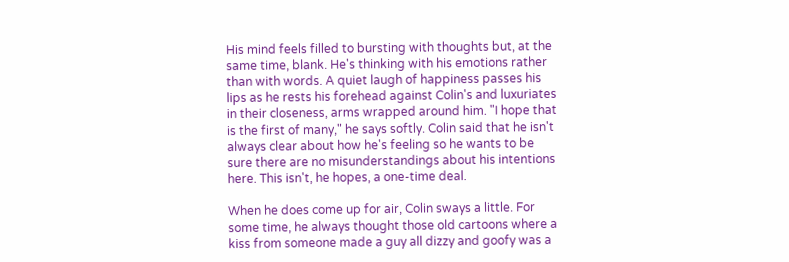His mind feels filled to bursting with thoughts but, at the same time, blank. He's thinking with his emotions rather than with words. A quiet laugh of happiness passes his lips as he rests his forehead against Colin's and luxuriates in their closeness, arms wrapped around him. "I hope that is the first of many," he says softly. Colin said that he isn't always clear about how he's feeling so he wants to be sure there are no misunderstandings about his intentions here. This isn't, he hopes, a one-time deal.

When he does come up for air, Colin sways a little. For some time, he always thought those old cartoons where a kiss from someone made a guy all dizzy and goofy was a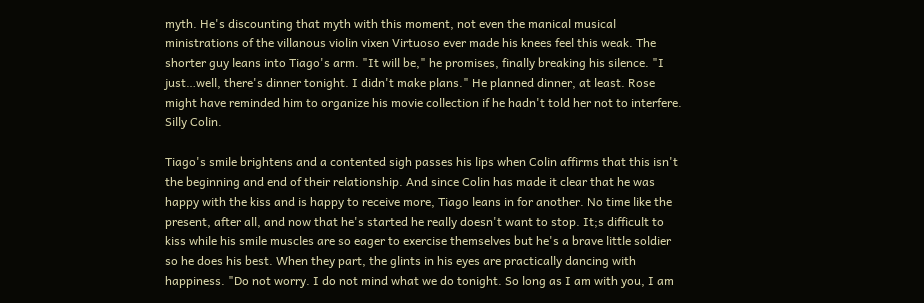myth. He's discounting that myth with this moment, not even the manical musical ministrations of the villanous violin vixen Virtuoso ever made his knees feel this weak. The shorter guy leans into Tiago's arm. "It will be," he promises, finally breaking his silence. "I just…well, there's dinner tonight. I didn't make plans." He planned dinner, at least. Rose might have reminded him to organize his movie collection if he hadn't told her not to interfere. Silly Colin.

Tiago's smile brightens and a contented sigh passes his lips when Colin affirms that this isn't the beginning and end of their relationship. And since Colin has made it clear that he was happy with the kiss and is happy to receive more, Tiago leans in for another. No time like the present, after all, and now that he's started he really doesn't want to stop. It;s difficult to kiss while his smile muscles are so eager to exercise themselves but he's a brave little soldier so he does his best. When they part, the glints in his eyes are practically dancing with happiness. "Do not worry. I do not mind what we do tonight. So long as I am with you, I am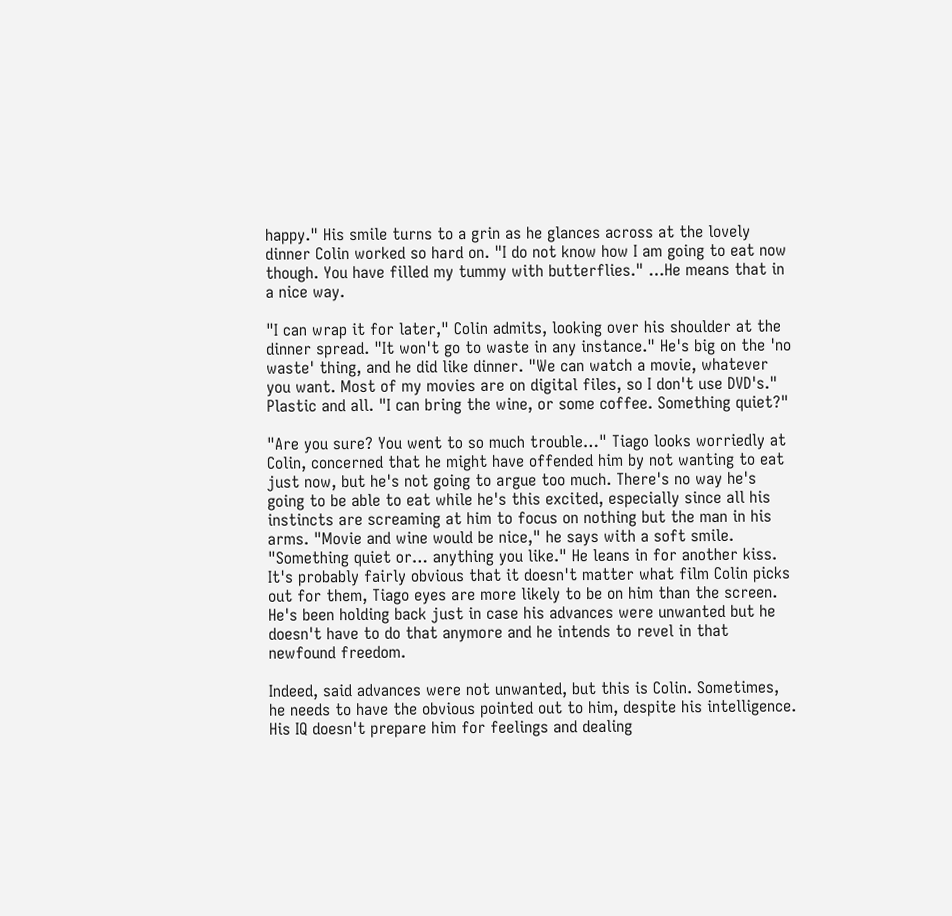happy." His smile turns to a grin as he glances across at the lovely dinner Colin worked so hard on. "I do not know how I am going to eat now though. You have filled my tummy with butterflies." …He means that in a nice way.

"I can wrap it for later," Colin admits, looking over his shoulder at the dinner spread. "It won't go to waste in any instance." He's big on the 'no waste' thing, and he did like dinner. "We can watch a movie, whatever you want. Most of my movies are on digital files, so I don't use DVD's." Plastic and all. "I can bring the wine, or some coffee. Something quiet?"

"Are you sure? You went to so much trouble…" Tiago looks worriedly at Colin, concerned that he might have offended him by not wanting to eat just now, but he's not going to argue too much. There's no way he's going to be able to eat while he's this excited, especially since all his instincts are screaming at him to focus on nothing but the man in his arms. "Movie and wine would be nice," he says with a soft smile. "Something quiet or… anything you like." He leans in for another kiss. It's probably fairly obvious that it doesn't matter what film Colin picks out for them, Tiago eyes are more likely to be on him than the screen. He's been holding back just in case his advances were unwanted but he doesn't have to do that anymore and he intends to revel in that newfound freedom.

Indeed, said advances were not unwanted, but this is Colin. Sometimes, he needs to have the obvious pointed out to him, despite his intelligence. His IQ doesn't prepare him for feelings and dealing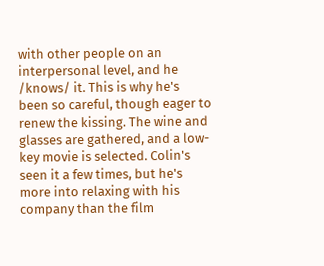with other people on an interpersonal level, and he /knows/ it. This is why he's been so careful, though eager to renew the kissing. The wine and glasses are gathered, and a low-key movie is selected. Colin's seen it a few times, but he's more into relaxing with his company than the film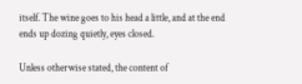itself. The wine goes to his head a little, and at the end ends up dozing quietly, eyes closed.

Unless otherwise stated, the content of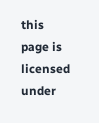this page is licensed under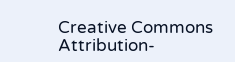Creative Commons Attribution-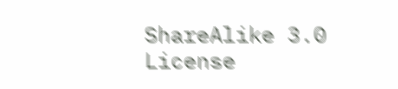ShareAlike 3.0 License